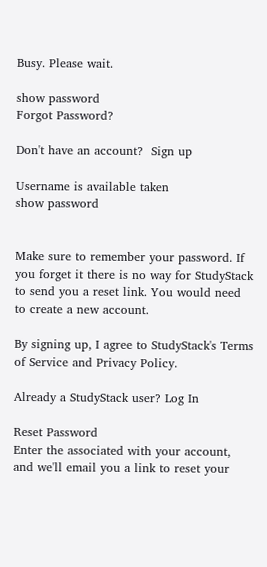Busy. Please wait.

show password
Forgot Password?

Don't have an account?  Sign up

Username is available taken
show password


Make sure to remember your password. If you forget it there is no way for StudyStack to send you a reset link. You would need to create a new account.

By signing up, I agree to StudyStack's Terms of Service and Privacy Policy.

Already a StudyStack user? Log In

Reset Password
Enter the associated with your account, and we'll email you a link to reset your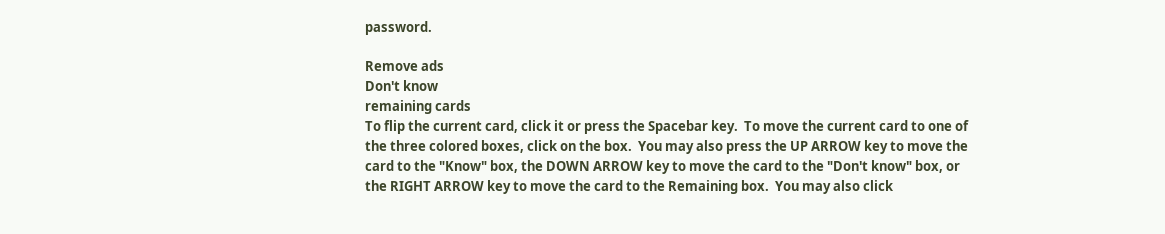password.

Remove ads
Don't know
remaining cards
To flip the current card, click it or press the Spacebar key.  To move the current card to one of the three colored boxes, click on the box.  You may also press the UP ARROW key to move the card to the "Know" box, the DOWN ARROW key to move the card to the "Don't know" box, or the RIGHT ARROW key to move the card to the Remaining box.  You may also click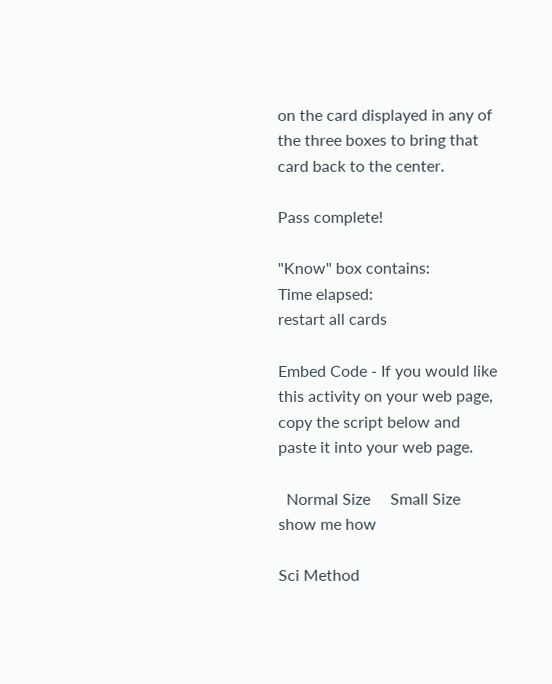on the card displayed in any of the three boxes to bring that card back to the center.

Pass complete!

"Know" box contains:
Time elapsed:
restart all cards

Embed Code - If you would like this activity on your web page, copy the script below and paste it into your web page.

  Normal Size     Small Size show me how

Sci Method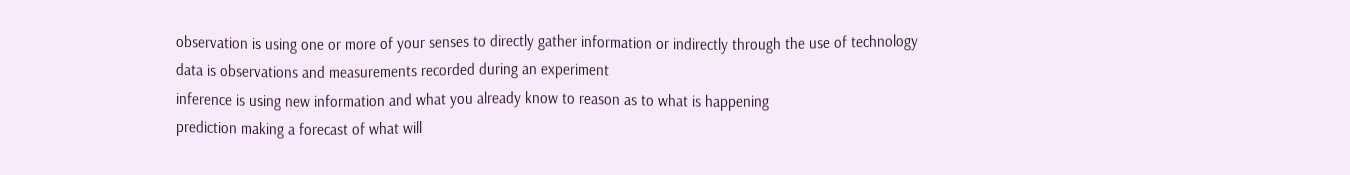observation is using one or more of your senses to directly gather information or indirectly through the use of technology
data is observations and measurements recorded during an experiment
inference is using new information and what you already know to reason as to what is happening
prediction making a forecast of what will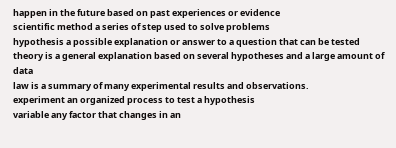happen in the future based on past experiences or evidence
scientific method a series of step used to solve problems
hypothesis a possible explanation or answer to a question that can be tested
theory is a general explanation based on several hypotheses and a large amount of data
law is a summary of many experimental results and observations.
experiment an organized process to test a hypothesis
variable any factor that changes in an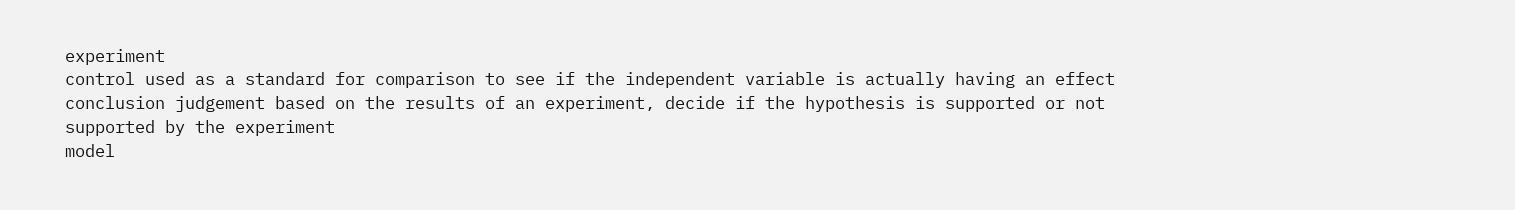experiment
control used as a standard for comparison to see if the independent variable is actually having an effect
conclusion judgement based on the results of an experiment, decide if the hypothesis is supported or not supported by the experiment
model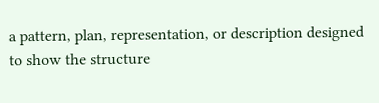a pattern, plan, representation, or description designed to show the structure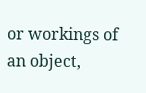or workings of an object,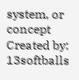system, or concept
Created by: 13softballs